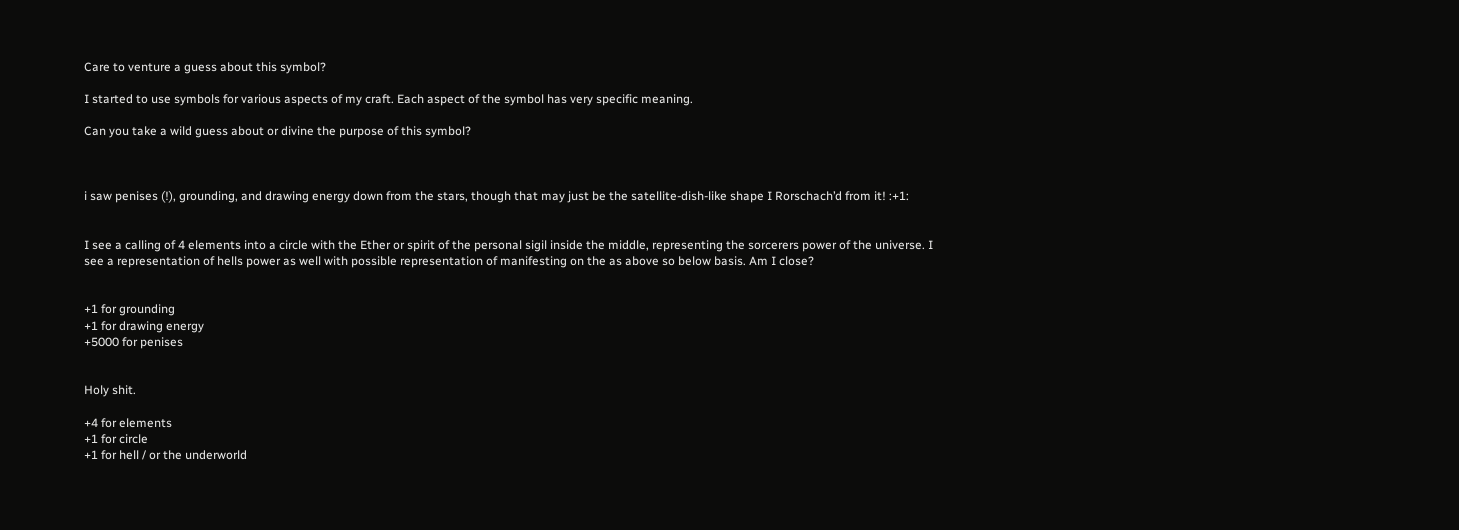Care to venture a guess about this symbol?

I started to use symbols for various aspects of my craft. Each aspect of the symbol has very specific meaning.

Can you take a wild guess about or divine the purpose of this symbol?



i saw penises (!), grounding, and drawing energy down from the stars, though that may just be the satellite-dish-like shape I Rorschach’d from it! :+1:


I see a calling of 4 elements into a circle with the Ether or spirit of the personal sigil inside the middle, representing the sorcerers power of the universe. I see a representation of hells power as well with possible representation of manifesting on the as above so below basis. Am I close?


+1 for grounding
+1 for drawing energy
+5000 for penises


Holy shit.

+4 for elements
+1 for circle
+1 for hell / or the underworld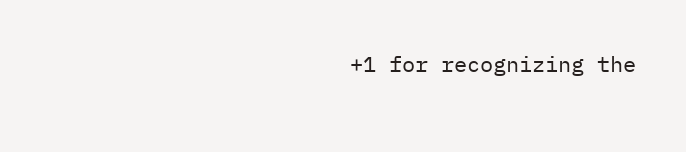+1 for recognizing the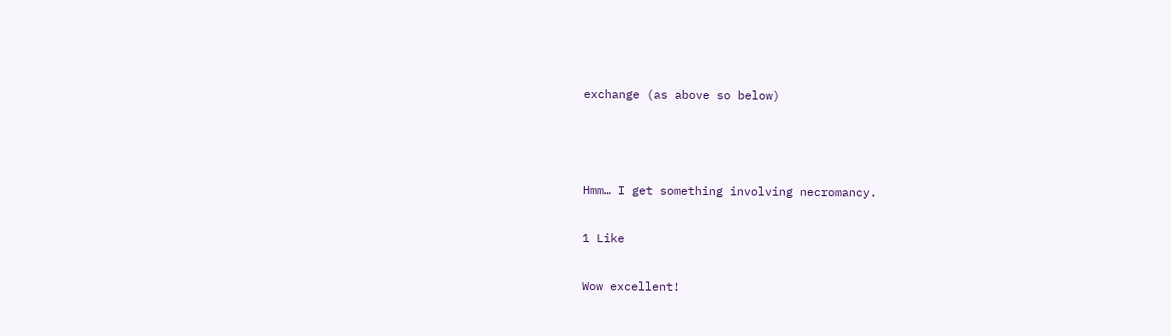exchange (as above so below)



Hmm… I get something involving necromancy.

1 Like

Wow excellent!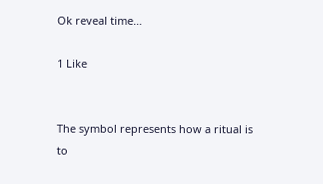Ok reveal time…

1 Like


The symbol represents how a ritual is to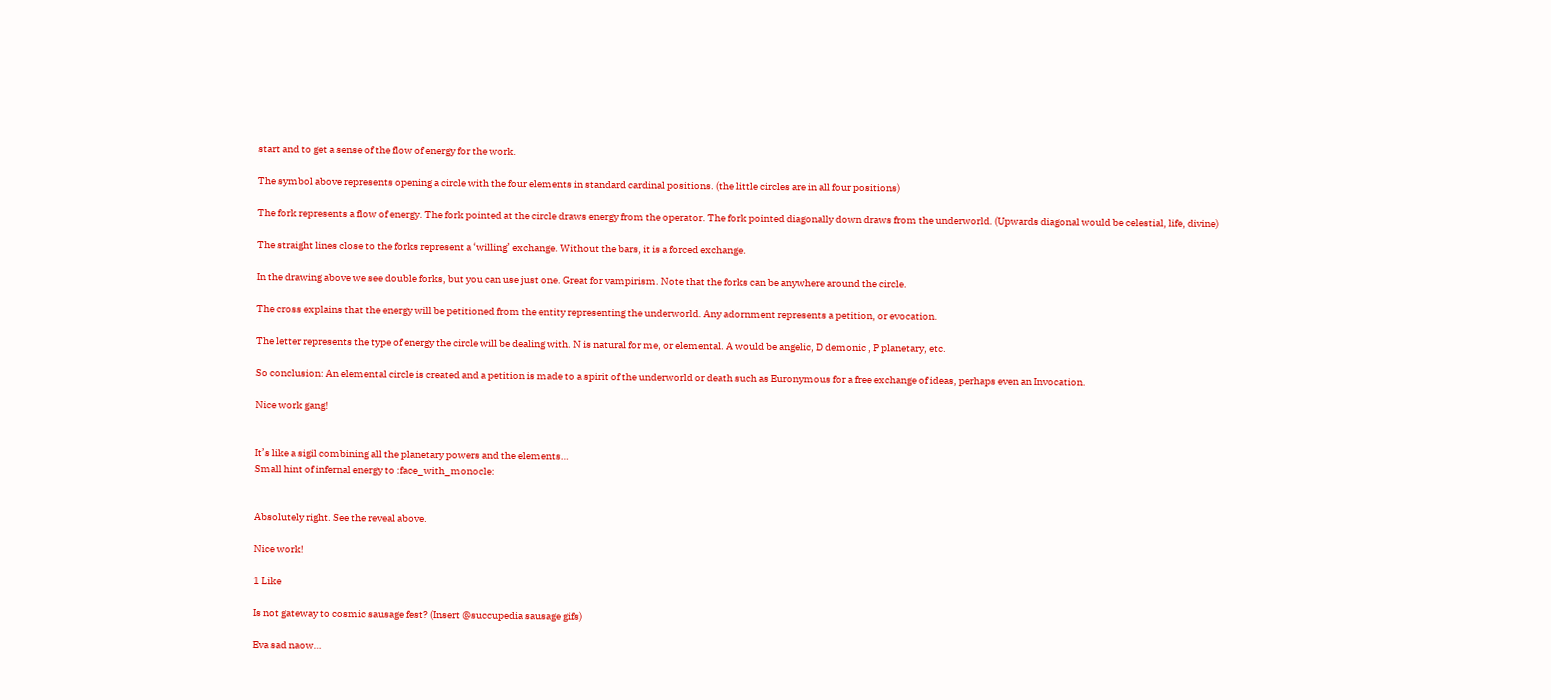start and to get a sense of the flow of energy for the work.

The symbol above represents opening a circle with the four elements in standard cardinal positions. (the little circles are in all four positions)

The fork represents a flow of energy. The fork pointed at the circle draws energy from the operator. The fork pointed diagonally down draws from the underworld. (Upwards diagonal would be celestial, life, divine)

The straight lines close to the forks represent a ‘willing’ exchange. Without the bars, it is a forced exchange.

In the drawing above we see double forks, but you can use just one. Great for vampirism. Note that the forks can be anywhere around the circle.

The cross explains that the energy will be petitioned from the entity representing the underworld. Any adornment represents a petition, or evocation.

The letter represents the type of energy the circle will be dealing with. N is natural for me, or elemental. A would be angelic, D demonic , P planetary, etc.

So conclusion: An elemental circle is created and a petition is made to a spirit of the underworld or death such as Euronymous for a free exchange of ideas, perhaps even an Invocation.

Nice work gang!


It’s like a sigil combining all the planetary powers and the elements…
Small hint of infernal energy to :face_with_monocle:


Absolutely right. See the reveal above.

Nice work!

1 Like

Is not gateway to cosmic sausage fest? (Insert @succupedia sausage gifs)

Eva sad naow…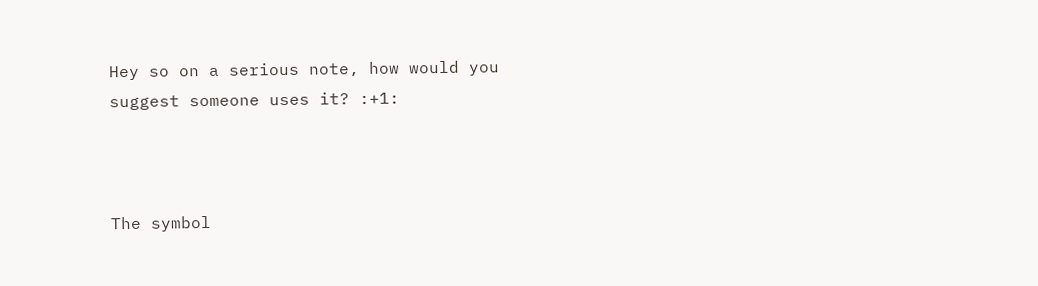Hey so on a serious note, how would you suggest someone uses it? :+1:



The symbol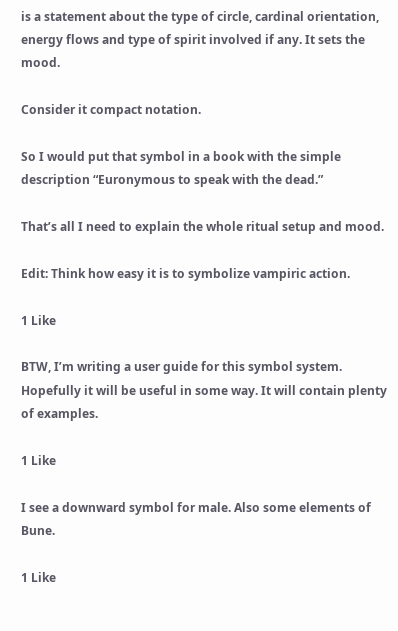is a statement about the type of circle, cardinal orientation, energy flows and type of spirit involved if any. It sets the mood.

Consider it compact notation.

So I would put that symbol in a book with the simple description “Euronymous to speak with the dead.”

That’s all I need to explain the whole ritual setup and mood.

Edit: Think how easy it is to symbolize vampiric action.

1 Like

BTW, I’m writing a user guide for this symbol system. Hopefully it will be useful in some way. It will contain plenty of examples.

1 Like

I see a downward symbol for male. Also some elements of Bune.

1 Like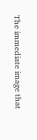The immediate image that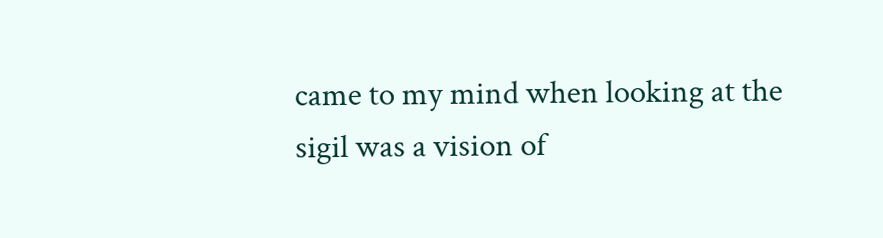came to my mind when looking at the sigil was a vision of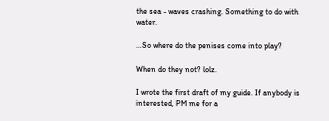the sea - waves crashing. Something to do with water.

…So where do the penises come into play?

When do they not? lolz.

I wrote the first draft of my guide. If anybody is interested, PM me for a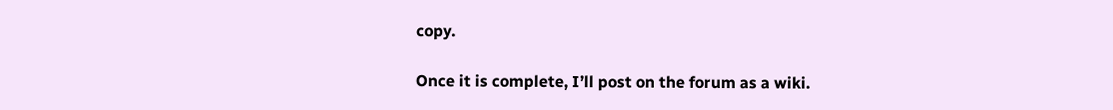copy.

Once it is complete, I’ll post on the forum as a wiki.